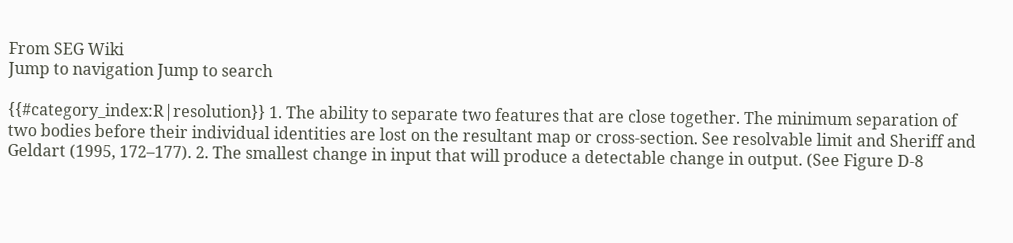From SEG Wiki
Jump to navigation Jump to search

{{#category_index:R|resolution}} 1. The ability to separate two features that are close together. The minimum separation of two bodies before their individual identities are lost on the resultant map or cross-section. See resolvable limit and Sheriff and Geldart (1995, 172–177). 2. The smallest change in input that will produce a detectable change in output. (See Figure D-8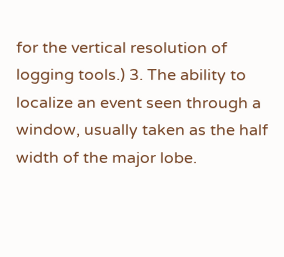for the vertical resolution of logging tools.) 3. The ability to localize an event seen through a window, usually taken as the half width of the major lobe.